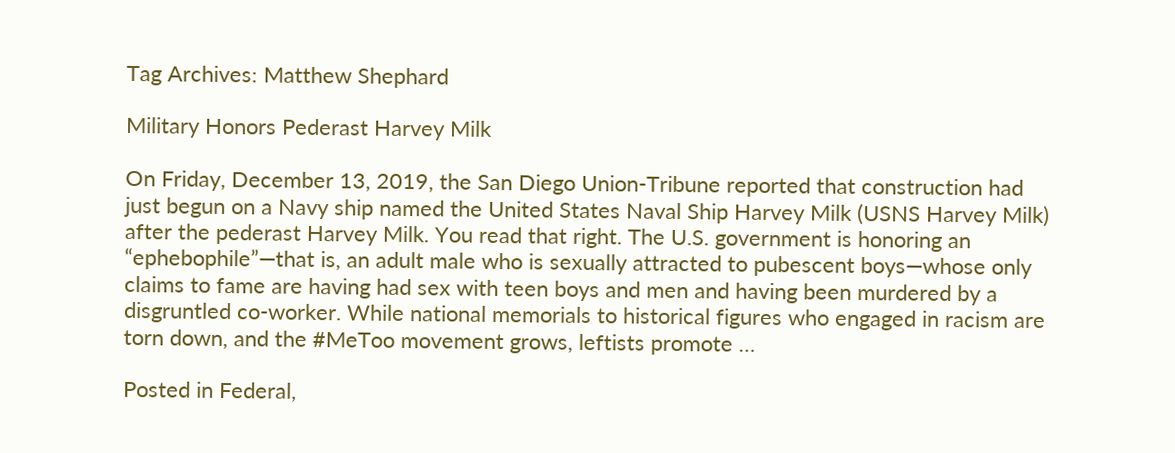Tag Archives: Matthew Shephard

Military Honors Pederast Harvey Milk

On Friday, December 13, 2019, the San Diego Union-Tribune reported that construction had just begun on a Navy ship named the United States Naval Ship Harvey Milk (USNS Harvey Milk) after the pederast Harvey Milk. You read that right. The U.S. government is honoring an “ephebophile”—that is, an adult male who is sexually attracted to pubescent boys—whose only claims to fame are having had sex with teen boys and men and having been murdered by a disgruntled co-worker. While national memorials to historical figures who engaged in racism are torn down, and the #MeToo movement grows, leftists promote …

Posted in Federal,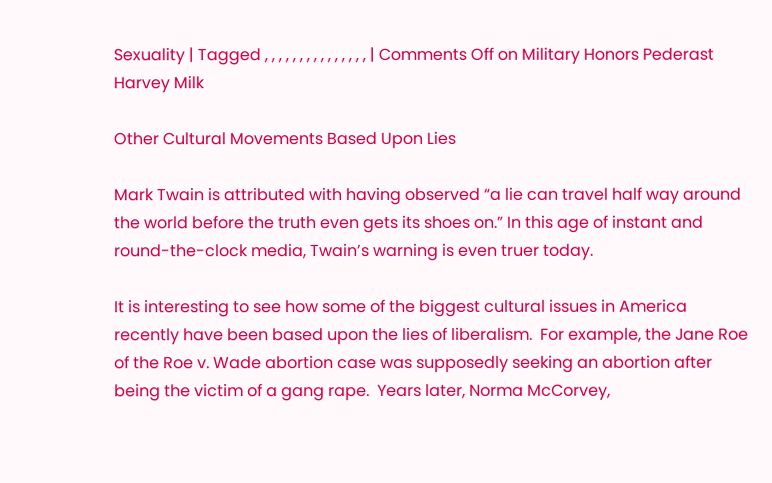Sexuality | Tagged , , , , , , , , , , , , , , , | Comments Off on Military Honors Pederast Harvey Milk

Other Cultural Movements Based Upon Lies

Mark Twain is attributed with having observed “a lie can travel half way around the world before the truth even gets its shoes on.” In this age of instant and round-the-clock media, Twain’s warning is even truer today.

It is interesting to see how some of the biggest cultural issues in America recently have been based upon the lies of liberalism.  For example, the Jane Roe of the Roe v. Wade abortion case was supposedly seeking an abortion after being the victim of a gang rape.  Years later, Norma McCorvey,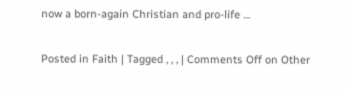now a born-again Christian and pro-life …

Posted in Faith | Tagged , , , | Comments Off on Other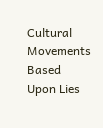Cultural Movements Based Upon Lies